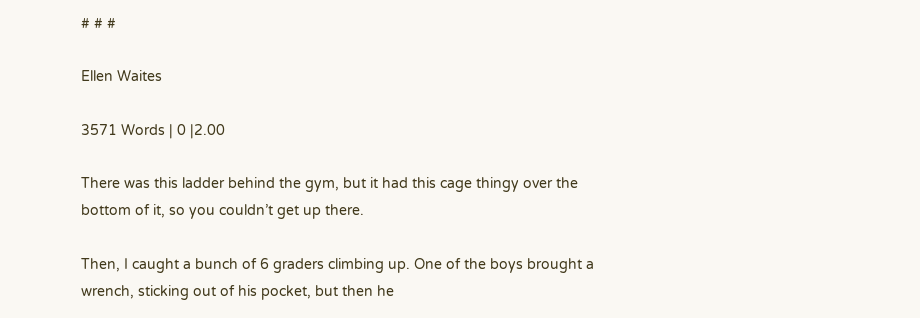# # #

Ellen Waites

3571 Words | 0 |2.00

There was this ladder behind the gym, but it had this cage thingy over the bottom of it, so you couldn’t get up there.

Then, I caught a bunch of 6 graders climbing up. One of the boys brought a wrench, sticking out of his pocket, but then he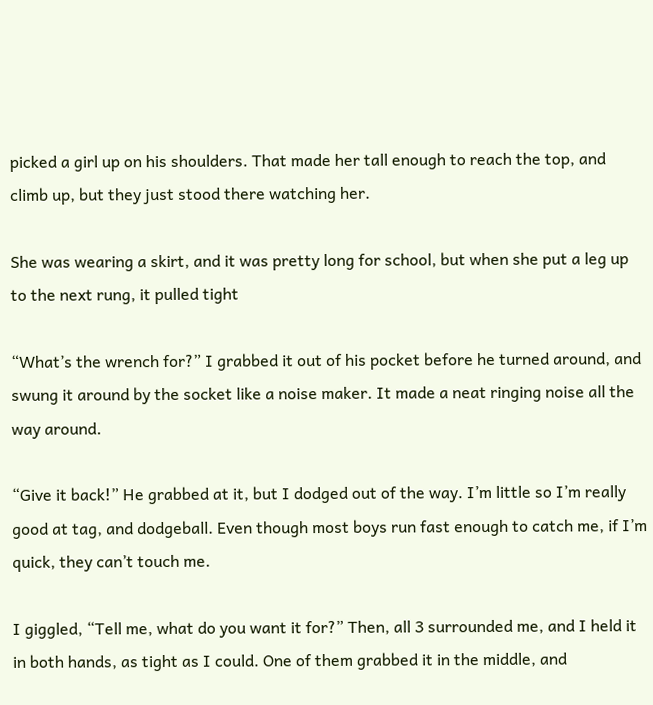picked a girl up on his shoulders. That made her tall enough to reach the top, and climb up, but they just stood there watching her.

She was wearing a skirt, and it was pretty long for school, but when she put a leg up to the next rung, it pulled tight

“What’s the wrench for?” I grabbed it out of his pocket before he turned around, and swung it around by the socket like a noise maker. It made a neat ringing noise all the way around.

“Give it back!” He grabbed at it, but I dodged out of the way. I’m little so I’m really good at tag, and dodgeball. Even though most boys run fast enough to catch me, if I’m quick, they can’t touch me.

I giggled, “Tell me, what do you want it for?” Then, all 3 surrounded me, and I held it in both hands, as tight as I could. One of them grabbed it in the middle, and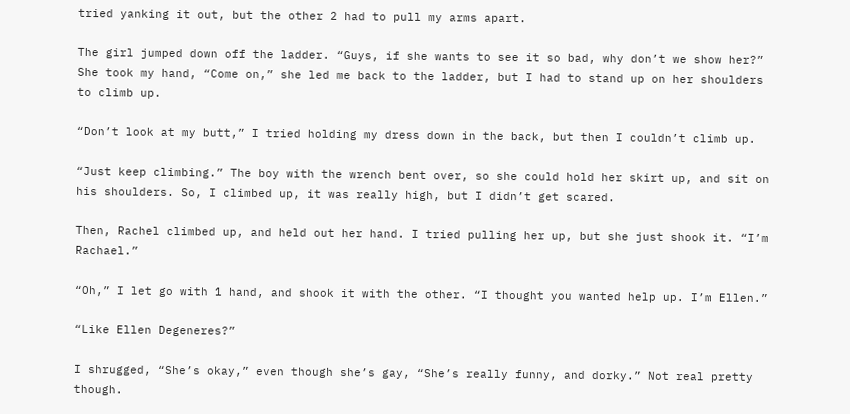tried yanking it out, but the other 2 had to pull my arms apart.

The girl jumped down off the ladder. “Guys, if she wants to see it so bad, why don’t we show her?” She took my hand, “Come on,” she led me back to the ladder, but I had to stand up on her shoulders to climb up.

“Don’t look at my butt,” I tried holding my dress down in the back, but then I couldn’t climb up.

“Just keep climbing.” The boy with the wrench bent over, so she could hold her skirt up, and sit on his shoulders. So, I climbed up, it was really high, but I didn’t get scared.

Then, Rachel climbed up, and held out her hand. I tried pulling her up, but she just shook it. “I’m Rachael.”

“Oh,” I let go with 1 hand, and shook it with the other. “I thought you wanted help up. I’m Ellen.”

“Like Ellen Degeneres?”

I shrugged, “She’s okay,” even though she’s gay, “She’s really funny, and dorky.” Not real pretty though.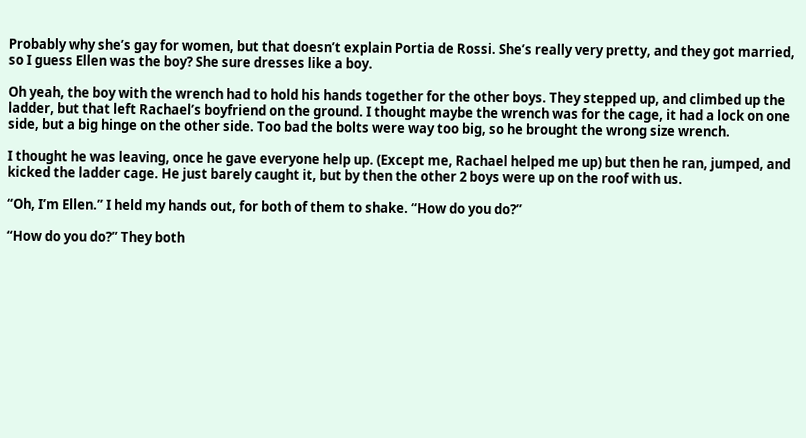Probably why she’s gay for women, but that doesn’t explain Portia de Rossi. She’s really very pretty, and they got married, so I guess Ellen was the boy? She sure dresses like a boy.

Oh yeah, the boy with the wrench had to hold his hands together for the other boys. They stepped up, and climbed up the ladder, but that left Rachael’s boyfriend on the ground. I thought maybe the wrench was for the cage, it had a lock on one side, but a big hinge on the other side. Too bad the bolts were way too big, so he brought the wrong size wrench.

I thought he was leaving, once he gave everyone help up. (Except me, Rachael helped me up) but then he ran, jumped, and kicked the ladder cage. He just barely caught it, but by then the other 2 boys were up on the roof with us.

“Oh, I’m Ellen.” I held my hands out, for both of them to shake. “How do you do?”

“How do you do?” They both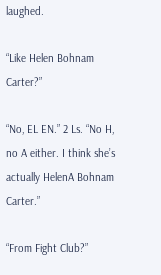laughed.

“Like Helen Bohnam Carter?”

“No, EL EN.” 2 Ls. “No H, no A either. I think she’s actually HelenA Bohnam Carter.”

“From Fight Club?”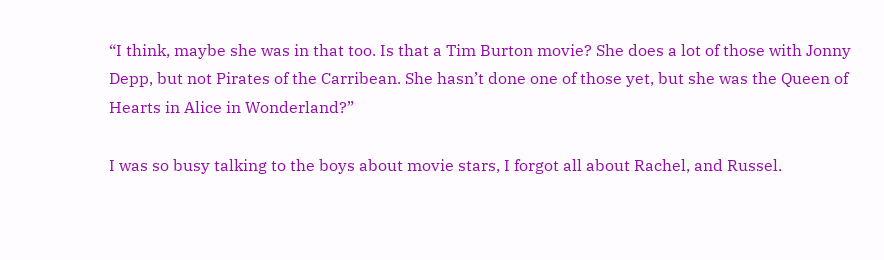“I think, maybe she was in that too. Is that a Tim Burton movie? She does a lot of those with Jonny Depp, but not Pirates of the Carribean. She hasn’t done one of those yet, but she was the Queen of Hearts in Alice in Wonderland?”

I was so busy talking to the boys about movie stars, I forgot all about Rachel, and Russel.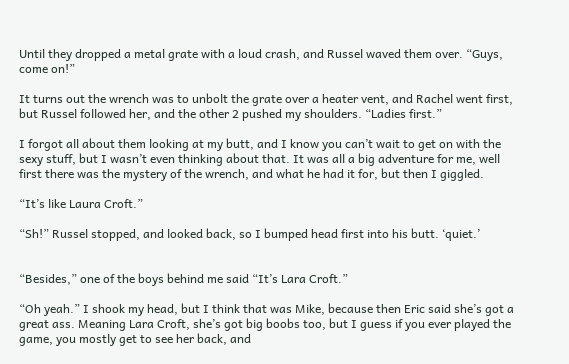Until they dropped a metal grate with a loud crash, and Russel waved them over. “Guys, come on!”

It turns out the wrench was to unbolt the grate over a heater vent, and Rachel went first, but Russel followed her, and the other 2 pushed my shoulders. “Ladies first.”

I forgot all about them looking at my butt, and I know you can’t wait to get on with the sexy stuff, but I wasn’t even thinking about that. It was all a big adventure for me, well first there was the mystery of the wrench, and what he had it for, but then I giggled.

“It’s like Laura Croft.”

“Sh!” Russel stopped, and looked back, so I bumped head first into his butt. ‘quiet.’


“Besides,” one of the boys behind me said “It’s Lara Croft.”

“Oh yeah.” I shook my head, but I think that was Mike, because then Eric said she’s got a great ass. Meaning Lara Croft, she’s got big boobs too, but I guess if you ever played the game, you mostly get to see her back, and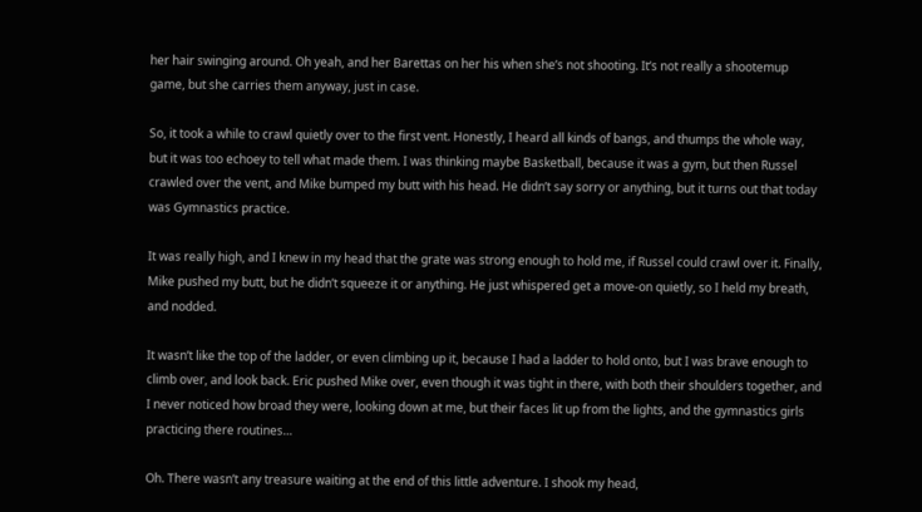her hair swinging around. Oh yeah, and her Barettas on her his when she’s not shooting. It’s not really a shootemup game, but she carries them anyway, just in case.

So, it took a while to crawl quietly over to the first vent. Honestly, I heard all kinds of bangs, and thumps the whole way, but it was too echoey to tell what made them. I was thinking maybe Basketball, because it was a gym, but then Russel crawled over the vent, and Mike bumped my butt with his head. He didn’t say sorry or anything, but it turns out that today was Gymnastics practice.

It was really high, and I knew in my head that the grate was strong enough to hold me, if Russel could crawl over it. Finally, Mike pushed my butt, but he didn’t squeeze it or anything. He just whispered get a move-on quietly, so I held my breath, and nodded.

It wasn’t like the top of the ladder, or even climbing up it, because I had a ladder to hold onto, but I was brave enough to climb over, and look back. Eric pushed Mike over, even though it was tight in there, with both their shoulders together, and I never noticed how broad they were, looking down at me, but their faces lit up from the lights, and the gymnastics girls practicing there routines…

Oh. There wasn’t any treasure waiting at the end of this little adventure. I shook my head,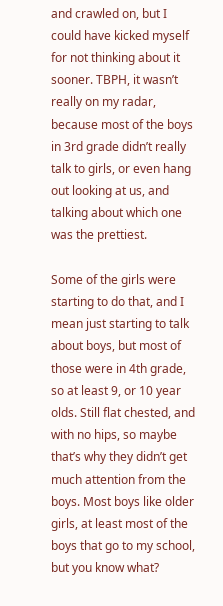and crawled on, but I could have kicked myself for not thinking about it sooner. TBPH, it wasn’t really on my radar, because most of the boys in 3rd grade didn’t really talk to girls, or even hang out looking at us, and talking about which one was the prettiest.

Some of the girls were starting to do that, and I mean just starting to talk about boys, but most of those were in 4th grade, so at least 9, or 10 year olds. Still flat chested, and with no hips, so maybe that’s why they didn’t get much attention from the boys. Most boys like older girls, at least most of the boys that go to my school, but you know what?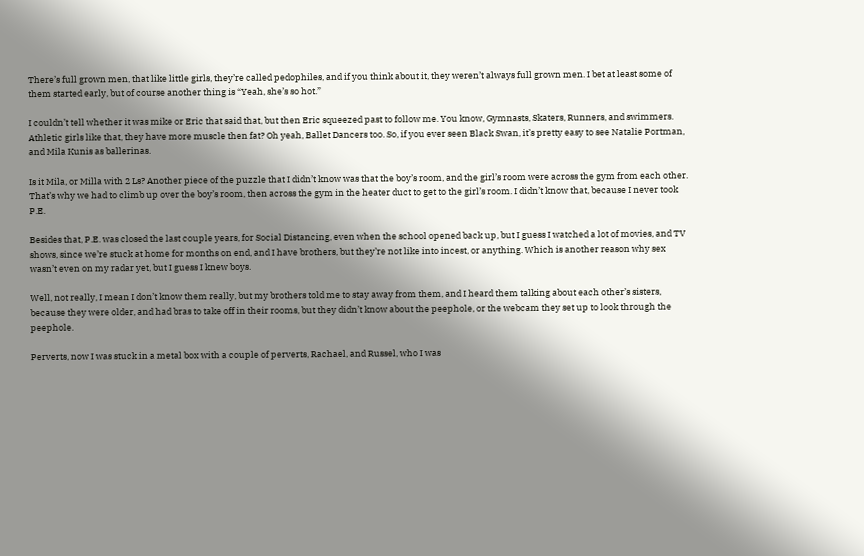There’s full grown men, that like little girls, they’re called pedophiles, and if you think about it, they weren’t always full grown men. I bet at least some of them started early, but of course another thing is “Yeah, she’s so hot.”

I couldn’t tell whether it was mike or Eric that said that, but then Eric squeezed past to follow me. You know, Gymnasts, Skaters, Runners, and swimmers. Athletic girls like that, they have more muscle then fat? Oh yeah, Ballet Dancers too. So, if you ever seen Black Swan, it’s pretty easy to see Natalie Portman, and Mila Kunis as ballerinas.

Is it Mila, or Milla with 2 Ls? Another piece of the puzzle that I didn’t know was that the boy’s room, and the girl’s room were across the gym from each other. That’s why we had to climb up over the boy’s room, then across the gym in the heater duct to get to the girl’s room. I didn’t know that, because I never took P.E.

Besides that, P.E. was closed the last couple years, for Social Distancing, even when the school opened back up, but I guess I watched a lot of movies, and TV shows, since we’re stuck at home for months on end, and I have brothers, but they’re not like into incest, or anything. Which is another reason why sex wasn’t even on my radar yet, but I guess I knew boys.

Well, not really, I mean I don’t know them really, but my brothers told me to stay away from them, and I heard them talking about each other’s sisters, because they were older, and had bras to take off in their rooms, but they didn’t know about the peephole, or the webcam they set up to look through the peephole.

Perverts, now I was stuck in a metal box with a couple of perverts, Rachael, and Russel, who I was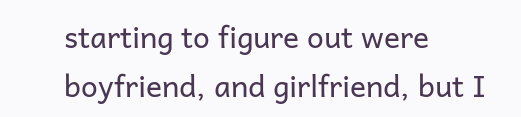starting to figure out were boyfriend, and girlfriend, but I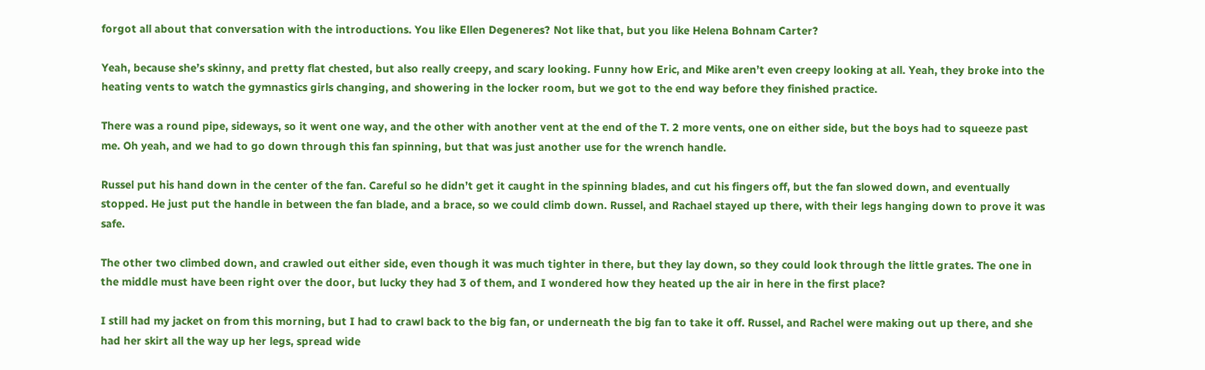forgot all about that conversation with the introductions. You like Ellen Degeneres? Not like that, but you like Helena Bohnam Carter?

Yeah, because she’s skinny, and pretty flat chested, but also really creepy, and scary looking. Funny how Eric, and Mike aren’t even creepy looking at all. Yeah, they broke into the heating vents to watch the gymnastics girls changing, and showering in the locker room, but we got to the end way before they finished practice.

There was a round pipe, sideways, so it went one way, and the other with another vent at the end of the T. 2 more vents, one on either side, but the boys had to squeeze past me. Oh yeah, and we had to go down through this fan spinning, but that was just another use for the wrench handle.

Russel put his hand down in the center of the fan. Careful so he didn’t get it caught in the spinning blades, and cut his fingers off, but the fan slowed down, and eventually stopped. He just put the handle in between the fan blade, and a brace, so we could climb down. Russel, and Rachael stayed up there, with their legs hanging down to prove it was safe.

The other two climbed down, and crawled out either side, even though it was much tighter in there, but they lay down, so they could look through the little grates. The one in the middle must have been right over the door, but lucky they had 3 of them, and I wondered how they heated up the air in here in the first place?

I still had my jacket on from this morning, but I had to crawl back to the big fan, or underneath the big fan to take it off. Russel, and Rachel were making out up there, and she had her skirt all the way up her legs, spread wide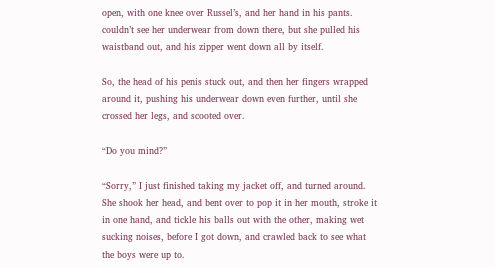open, with one knee over Russel’s, and her hand in his pants. couldn’t see her underwear from down there, but she pulled his waistband out, and his zipper went down all by itself.

So, the head of his penis stuck out, and then her fingers wrapped around it, pushing his underwear down even further, until she crossed her legs, and scooted over.

“Do you mind?”

“Sorry,” I just finished taking my jacket off, and turned around. She shook her head, and bent over to pop it in her mouth, stroke it in one hand, and tickle his balls out with the other, making wet sucking noises, before I got down, and crawled back to see what the boys were up to.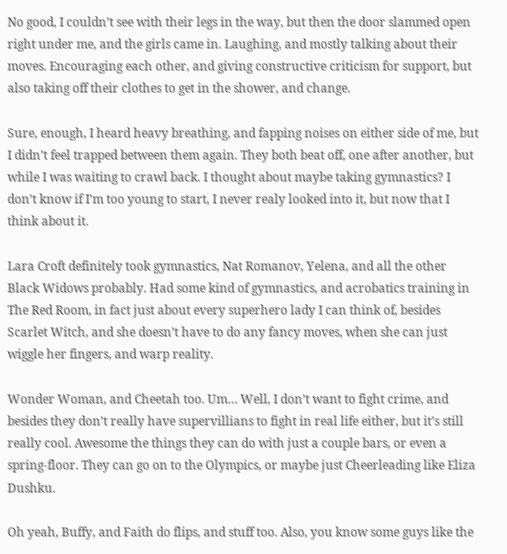No good, I couldn’t see with their legs in the way, but then the door slammed open right under me, and the girls came in. Laughing, and mostly talking about their moves. Encouraging each other, and giving constructive criticism for support, but also taking off their clothes to get in the shower, and change.

Sure, enough, I heard heavy breathing, and fapping noises on either side of me, but I didn’t feel trapped between them again. They both beat off, one after another, but while I was waiting to crawl back. I thought about maybe taking gymnastics? I don’t know if I’m too young to start, I never realy looked into it, but now that I think about it.

Lara Croft definitely took gymnastics, Nat Romanov, Yelena, and all the other Black Widows probably. Had some kind of gymnastics, and acrobatics training in The Red Room, in fact just about every superhero lady I can think of, besides Scarlet Witch, and she doesn’t have to do any fancy moves, when she can just wiggle her fingers, and warp reality.

Wonder Woman, and Cheetah too. Um… Well, I don’t want to fight crime, and besides they don’t really have supervillians to fight in real life either, but it’s still really cool. Awesome the things they can do with just a couple bars, or even a spring-floor. They can go on to the Olympics, or maybe just Cheerleading like Eliza Dushku.

Oh yeah, Buffy, and Faith do flips, and stuff too. Also, you know some guys like the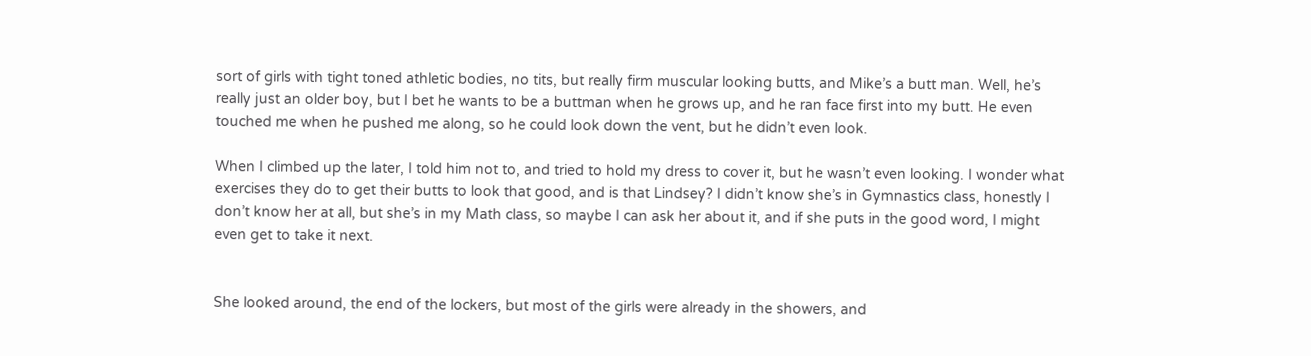sort of girls with tight toned athletic bodies, no tits, but really firm muscular looking butts, and Mike’s a butt man. Well, he’s really just an older boy, but I bet he wants to be a buttman when he grows up, and he ran face first into my butt. He even touched me when he pushed me along, so he could look down the vent, but he didn’t even look.

When I climbed up the later, I told him not to, and tried to hold my dress to cover it, but he wasn’t even looking. I wonder what exercises they do to get their butts to look that good, and is that Lindsey? I didn’t know she’s in Gymnastics class, honestly I don’t know her at all, but she’s in my Math class, so maybe I can ask her about it, and if she puts in the good word, I might even get to take it next.


She looked around, the end of the lockers, but most of the girls were already in the showers, and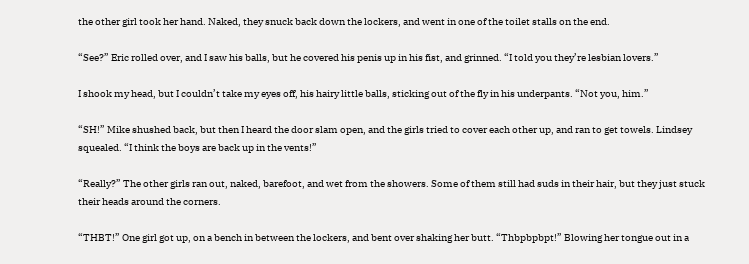the other girl took her hand. Naked, they snuck back down the lockers, and went in one of the toilet stalls on the end.

“See?” Eric rolled over, and I saw his balls, but he covered his penis up in his fist, and grinned. “I told you they’re lesbian lovers.”

I shook my head, but I couldn’t take my eyes off, his hairy little balls, sticking out of the fly in his underpants. “Not you, him.”

“SH!” Mike shushed back, but then I heard the door slam open, and the girls tried to cover each other up, and ran to get towels. Lindsey squealed. “I think the boys are back up in the vents!”

“Really?” The other girls ran out, naked, barefoot, and wet from the showers. Some of them still had suds in their hair, but they just stuck their heads around the corners.

“THBT!” One girl got up, on a bench in between the lockers, and bent over shaking her butt. “Thbpbpbpt!” Blowing her tongue out in a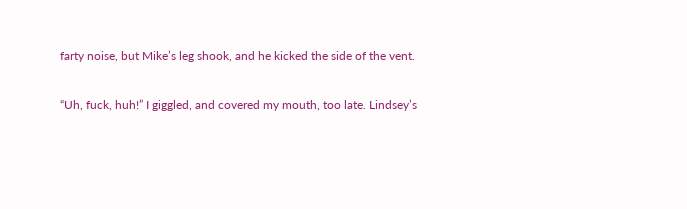farty noise, but Mike’s leg shook, and he kicked the side of the vent.

“Uh, fuck, huh!” I giggled, and covered my mouth, too late. Lindsey’s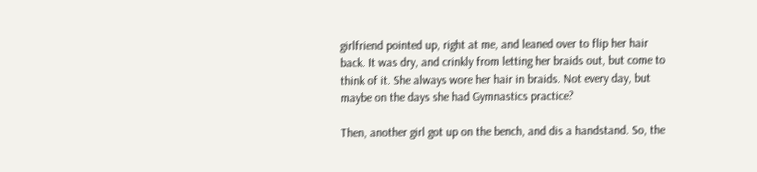girlfriend pointed up, right at me, and leaned over to flip her hair back. It was dry, and crinkly from letting her braids out, but come to think of it. She always wore her hair in braids. Not every day, but maybe on the days she had Gymnastics practice?

Then, another girl got up on the bench, and dis a handstand. So, the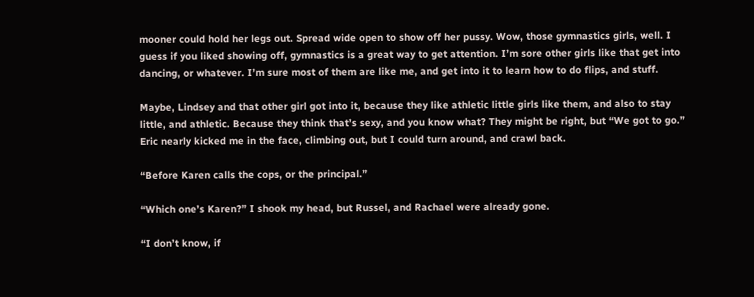mooner could hold her legs out. Spread wide open to show off her pussy. Wow, those gymnastics girls, well. I guess if you liked showing off, gymnastics is a great way to get attention. I’m sore other girls like that get into dancing, or whatever. I’m sure most of them are like me, and get into it to learn how to do flips, and stuff.

Maybe, Lindsey and that other girl got into it, because they like athletic little girls like them, and also to stay little, and athletic. Because they think that’s sexy, and you know what? They might be right, but “We got to go.” Eric nearly kicked me in the face, climbing out, but I could turn around, and crawl back.

“Before Karen calls the cops, or the principal.”

“Which one’s Karen?” I shook my head, but Russel, and Rachael were already gone.

“I don’t know, if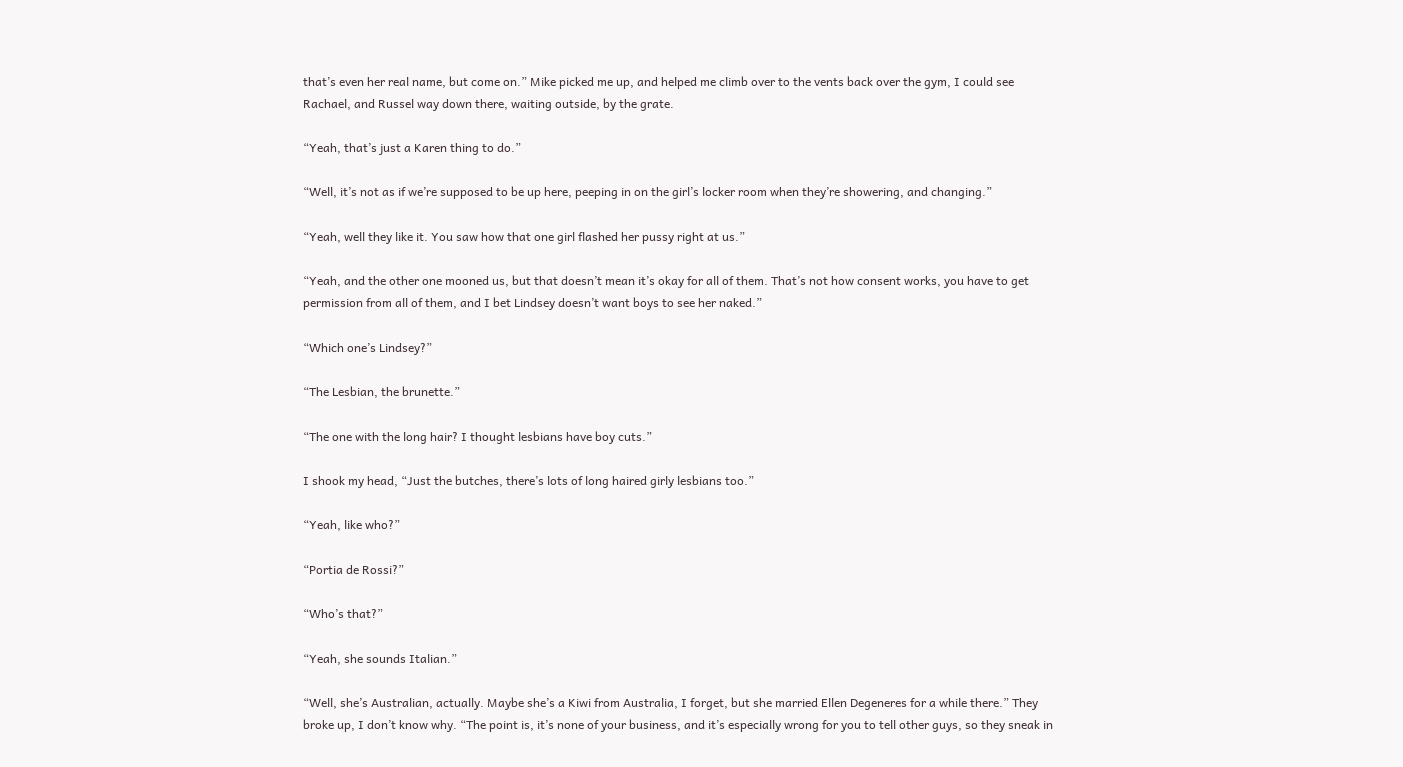that’s even her real name, but come on.” Mike picked me up, and helped me climb over to the vents back over the gym, I could see Rachael, and Russel way down there, waiting outside, by the grate.

“Yeah, that’s just a Karen thing to do.”

“Well, it’s not as if we’re supposed to be up here, peeping in on the girl’s locker room when they’re showering, and changing.”

“Yeah, well they like it. You saw how that one girl flashed her pussy right at us.”

“Yeah, and the other one mooned us, but that doesn’t mean it’s okay for all of them. That’s not how consent works, you have to get permission from all of them, and I bet Lindsey doesn’t want boys to see her naked.”

“Which one’s Lindsey?”

“The Lesbian, the brunette.”

“The one with the long hair? I thought lesbians have boy cuts.”

I shook my head, “Just the butches, there’s lots of long haired girly lesbians too.”

“Yeah, like who?”

“Portia de Rossi?”

“Who’s that?”

“Yeah, she sounds Italian.”

“Well, she’s Australian, actually. Maybe she’s a Kiwi from Australia, I forget, but she married Ellen Degeneres for a while there.” They broke up, I don’t know why. “The point is, it’s none of your business, and it’s especially wrong for you to tell other guys, so they sneak in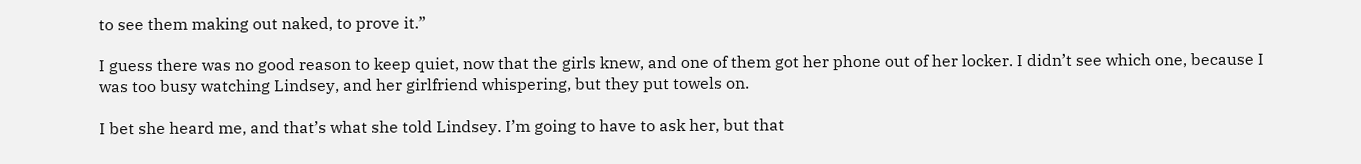to see them making out naked, to prove it.”

I guess there was no good reason to keep quiet, now that the girls knew, and one of them got her phone out of her locker. I didn’t see which one, because I was too busy watching Lindsey, and her girlfriend whispering, but they put towels on.

I bet she heard me, and that’s what she told Lindsey. I’m going to have to ask her, but that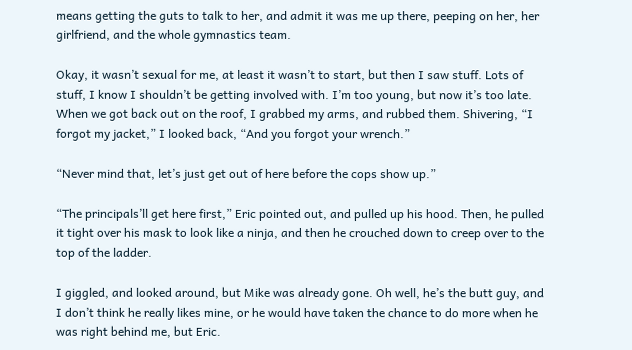means getting the guts to talk to her, and admit it was me up there, peeping on her, her girlfriend, and the whole gymnastics team.

Okay, it wasn’t sexual for me, at least it wasn’t to start, but then I saw stuff. Lots of stuff, I know I shouldn’t be getting involved with. I’m too young, but now it’s too late. When we got back out on the roof, I grabbed my arms, and rubbed them. Shivering, “I forgot my jacket,” I looked back, “And you forgot your wrench.”

“Never mind that, let’s just get out of here before the cops show up.”

“The principals’ll get here first,” Eric pointed out, and pulled up his hood. Then, he pulled it tight over his mask to look like a ninja, and then he crouched down to creep over to the top of the ladder.

I giggled, and looked around, but Mike was already gone. Oh well, he’s the butt guy, and I don’t think he really likes mine, or he would have taken the chance to do more when he was right behind me, but Eric.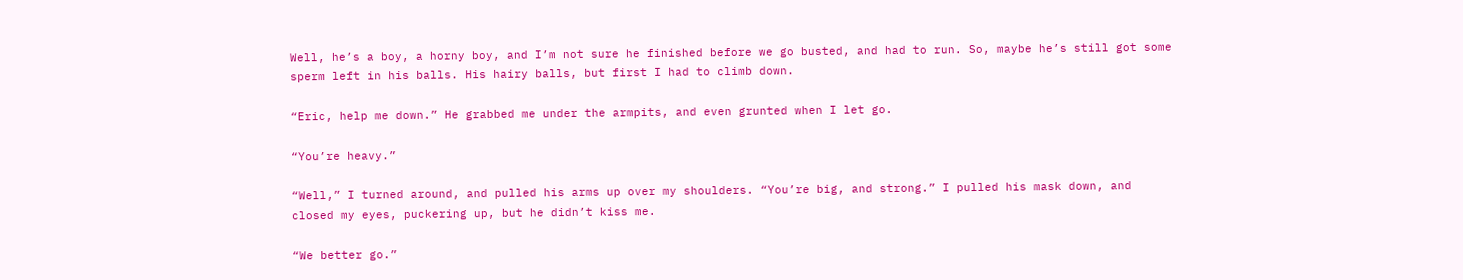Well, he’s a boy, a horny boy, and I’m not sure he finished before we go busted, and had to run. So, maybe he’s still got some sperm left in his balls. His hairy balls, but first I had to climb down.

“Eric, help me down.” He grabbed me under the armpits, and even grunted when I let go.

“You’re heavy.”

“Well,” I turned around, and pulled his arms up over my shoulders. “You’re big, and strong.” I pulled his mask down, and closed my eyes, puckering up, but he didn’t kiss me.

“We better go.”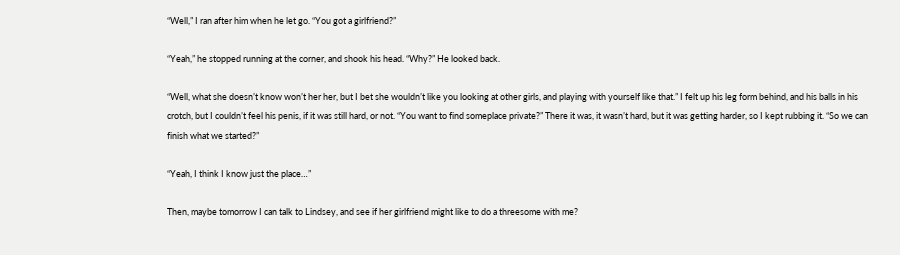“Well,” I ran after him when he let go. “You got a girlfriend?”

“Yeah,” he stopped running at the corner, and shook his head. “Why?” He looked back.

“Well, what she doesn’t know won’t her her, but I bet she wouldn’t like you looking at other girls, and playing with yourself like that.” I felt up his leg form behind, and his balls in his crotch, but I couldn’t feel his penis, if it was still hard, or not. “You want to find someplace private?” There it was, it wasn’t hard, but it was getting harder, so I kept rubbing it. “So we can finish what we started?”

“Yeah, I think I know just the place…”

Then, maybe tomorrow I can talk to Lindsey, and see if her girlfriend might like to do a threesome with me?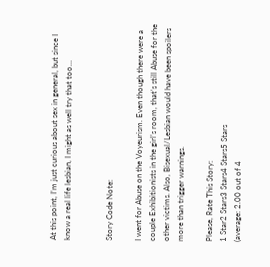At this point, I’m just curious about sex in general, but since I know a real life lesbian, I might as well try that too…


Story Code Note:

I went for Abuse on the Voyeurism. Even though there were a couple Exhibitionists in the girl’s room, that’s still Abuse for the other victims. Also, Bisexual/Lesbian would have been spoilers more than trigger warnings.

Please, Rate This Story:
1 Star2 Stars3 Stars4 Stars5 Stars
(average: 2.00 out of 4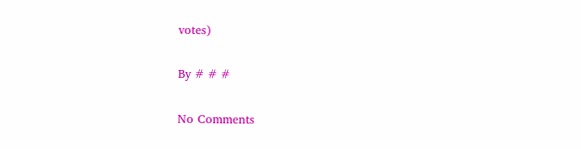votes)

By # # #

No Comments